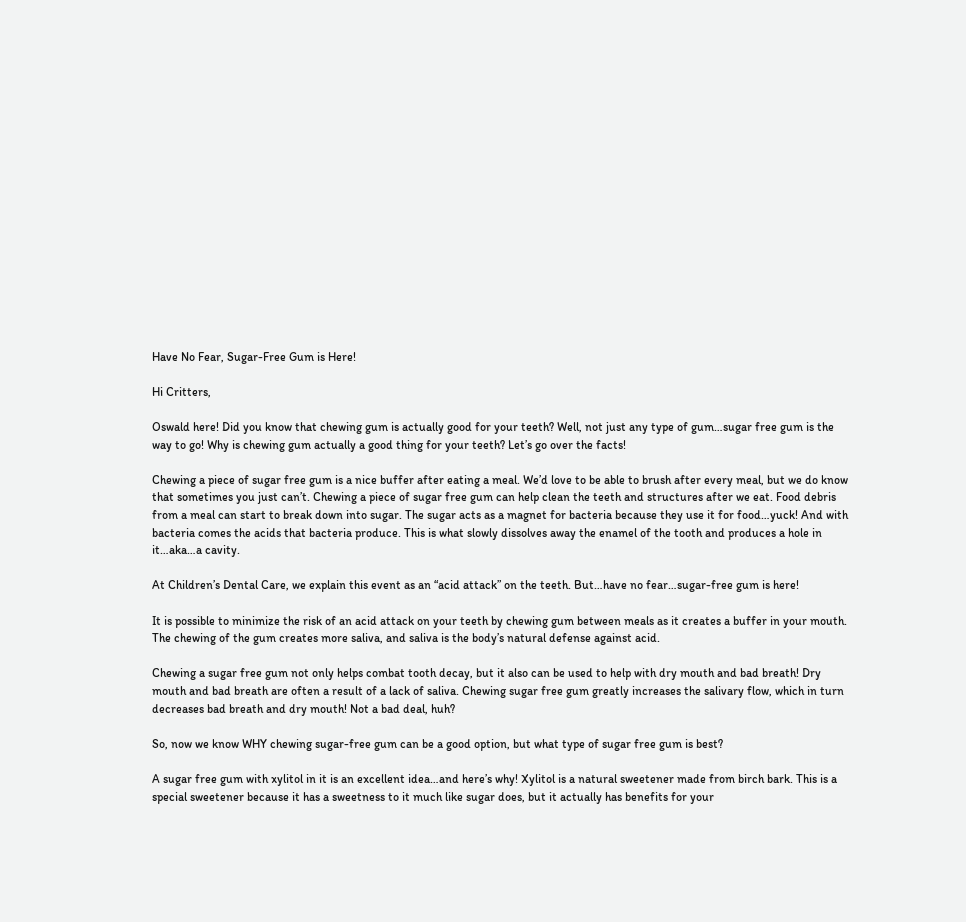Have No Fear, Sugar-Free Gum is Here!

Hi Critters,

Oswald here! Did you know that chewing gum is actually good for your teeth? Well, not just any type of gum…sugar free gum is the way to go! Why is chewing gum actually a good thing for your teeth? Let’s go over the facts!

Chewing a piece of sugar free gum is a nice buffer after eating a meal. We’d love to be able to brush after every meal, but we do know that sometimes you just can’t. Chewing a piece of sugar free gum can help clean the teeth and structures after we eat. Food debris from a meal can start to break down into sugar. The sugar acts as a magnet for bacteria because they use it for food…yuck! And with bacteria comes the acids that bacteria produce. This is what slowly dissolves away the enamel of the tooth and produces a hole in it…aka…a cavity.

At Children’s Dental Care, we explain this event as an “acid attack” on the teeth. But…have no fear…sugar-free gum is here!

It is possible to minimize the risk of an acid attack on your teeth by chewing gum between meals as it creates a buffer in your mouth. The chewing of the gum creates more saliva, and saliva is the body’s natural defense against acid.

Chewing a sugar free gum not only helps combat tooth decay, but it also can be used to help with dry mouth and bad breath! Dry mouth and bad breath are often a result of a lack of saliva. Chewing sugar free gum greatly increases the salivary flow, which in turn decreases bad breath and dry mouth! Not a bad deal, huh?

So, now we know WHY chewing sugar-free gum can be a good option, but what type of sugar free gum is best?

A sugar free gum with xylitol in it is an excellent idea…and here’s why! Xylitol is a natural sweetener made from birch bark. This is a special sweetener because it has a sweetness to it much like sugar does, but it actually has benefits for your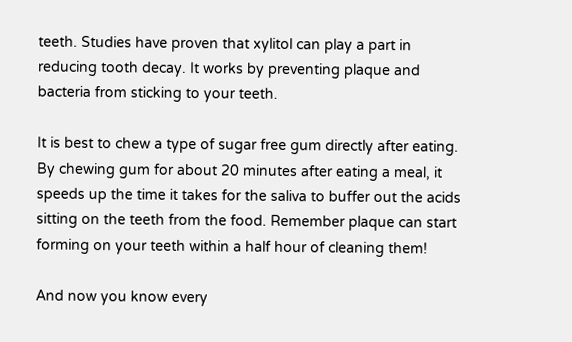teeth. Studies have proven that xylitol can play a part in reducing tooth decay. It works by preventing plaque and bacteria from sticking to your teeth.

It is best to chew a type of sugar free gum directly after eating. By chewing gum for about 20 minutes after eating a meal, it speeds up the time it takes for the saliva to buffer out the acids sitting on the teeth from the food. Remember plaque can start forming on your teeth within a half hour of cleaning them!

And now you know every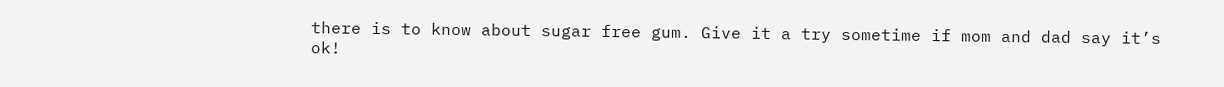there is to know about sugar free gum. Give it a try sometime if mom and dad say it’s ok!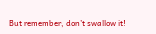But remember, don’t swallow it!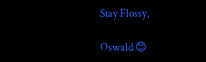Stay Flossy,

Oswald 😊